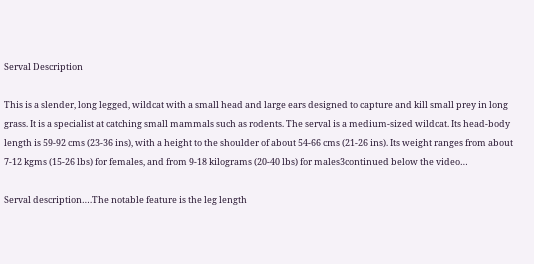Serval Description

This is a slender, long legged, wildcat with a small head and large ears designed to capture and kill small prey in long grass. It is a specialist at catching small mammals such as rodents. The serval is a medium-sized wildcat. Its head-body length is 59-92 cms (23-36 ins), with a height to the shoulder of about 54-66 cms (21-26 ins). Its weight ranges from about 7-12 kgms (15-26 lbs) for females, and from 9-18 kilograms (20-40 lbs) for males3continued below the video…

Serval description….The notable feature is the leg length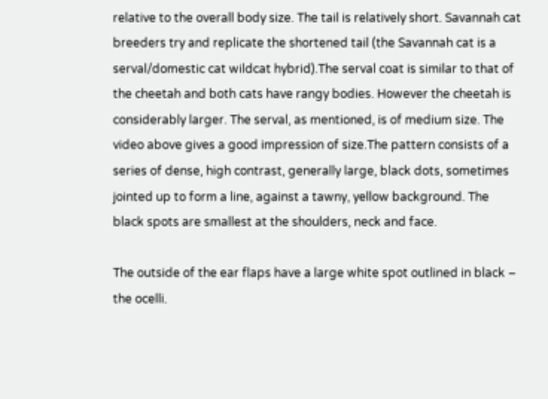relative to the overall body size. The tail is relatively short. Savannah cat breeders try and replicate the shortened tail (the Savannah cat is a serval/domestic cat wildcat hybrid).The serval coat is similar to that of the cheetah and both cats have rangy bodies. However the cheetah is considerably larger. The serval, as mentioned, is of medium size. The video above gives a good impression of size.The pattern consists of a series of dense, high contrast, generally large, black dots, sometimes jointed up to form a line, against a tawny, yellow background. The black spots are smallest at the shoulders, neck and face.

The outside of the ear flaps have a large white spot outlined in black – the ocelli.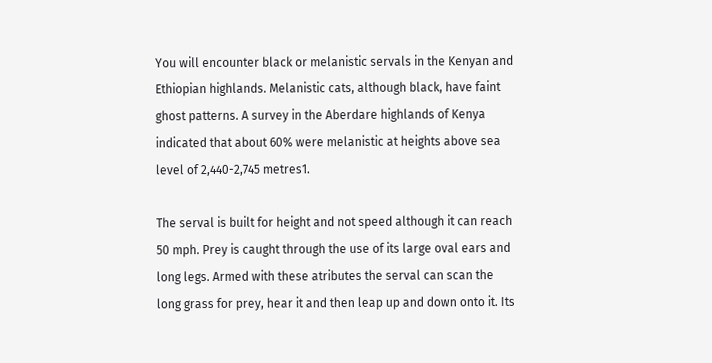You will encounter black or melanistic servals in the Kenyan and Ethiopian highlands. Melanistic cats, although black, have faint ghost patterns. A survey in the Aberdare highlands of Kenya indicated that about 60% were melanistic at heights above sea level of 2,440-2,745 metres1.

The serval is built for height and not speed although it can reach 50 mph. Prey is caught through the use of its large oval ears and long legs. Armed with these atributes the serval can scan the long grass for prey, hear it and then leap up and down onto it. Its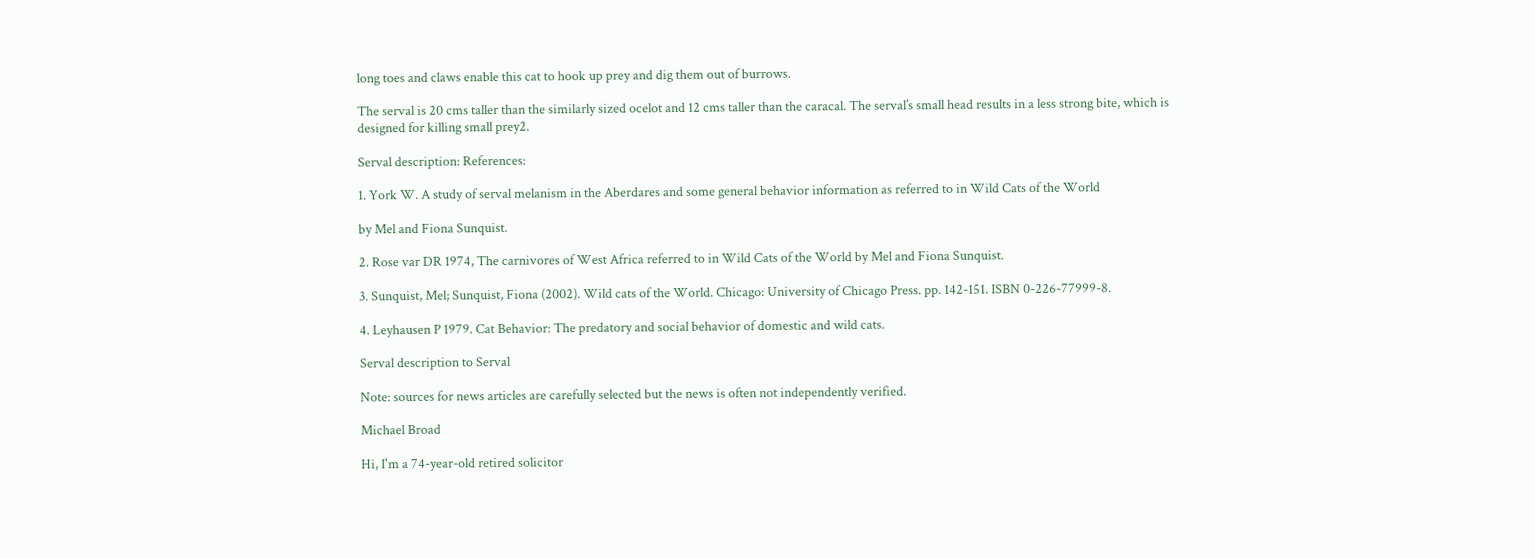long toes and claws enable this cat to hook up prey and dig them out of burrows.

The serval is 20 cms taller than the similarly sized ocelot and 12 cms taller than the caracal. The serval’s small head results in a less strong bite, which is designed for killing small prey2.

Serval description: References:

1. York W. A study of serval melanism in the Aberdares and some general behavior information as referred to in Wild Cats of the World

by Mel and Fiona Sunquist.

2. Rose var DR 1974, The carnivores of West Africa referred to in Wild Cats of the World by Mel and Fiona Sunquist.

3. Sunquist, Mel; Sunquist, Fiona (2002). Wild cats of the World. Chicago: University of Chicago Press. pp. 142-151. ISBN 0-226-77999-8.

4. Leyhausen P 1979. Cat Behavior: The predatory and social behavior of domestic and wild cats.

Serval description to Serval

Note: sources for news articles are carefully selected but the news is often not independently verified.

Michael Broad

Hi, I'm a 74-year-old retired solicitor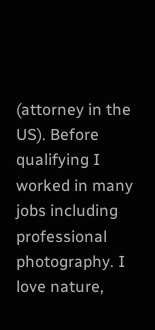(attorney in the US). Before qualifying I worked in many jobs including professional photography. I love nature,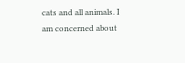cats and all animals. I am concerned about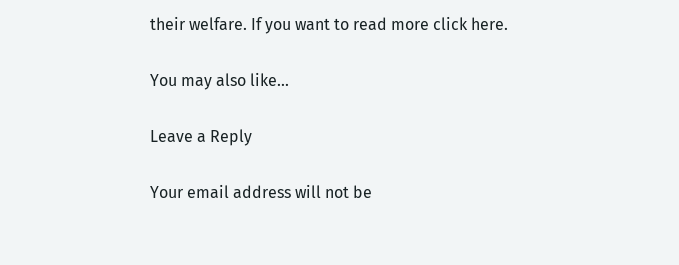their welfare. If you want to read more click here.

You may also like...

Leave a Reply

Your email address will not be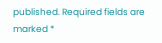published. Required fields are marked *